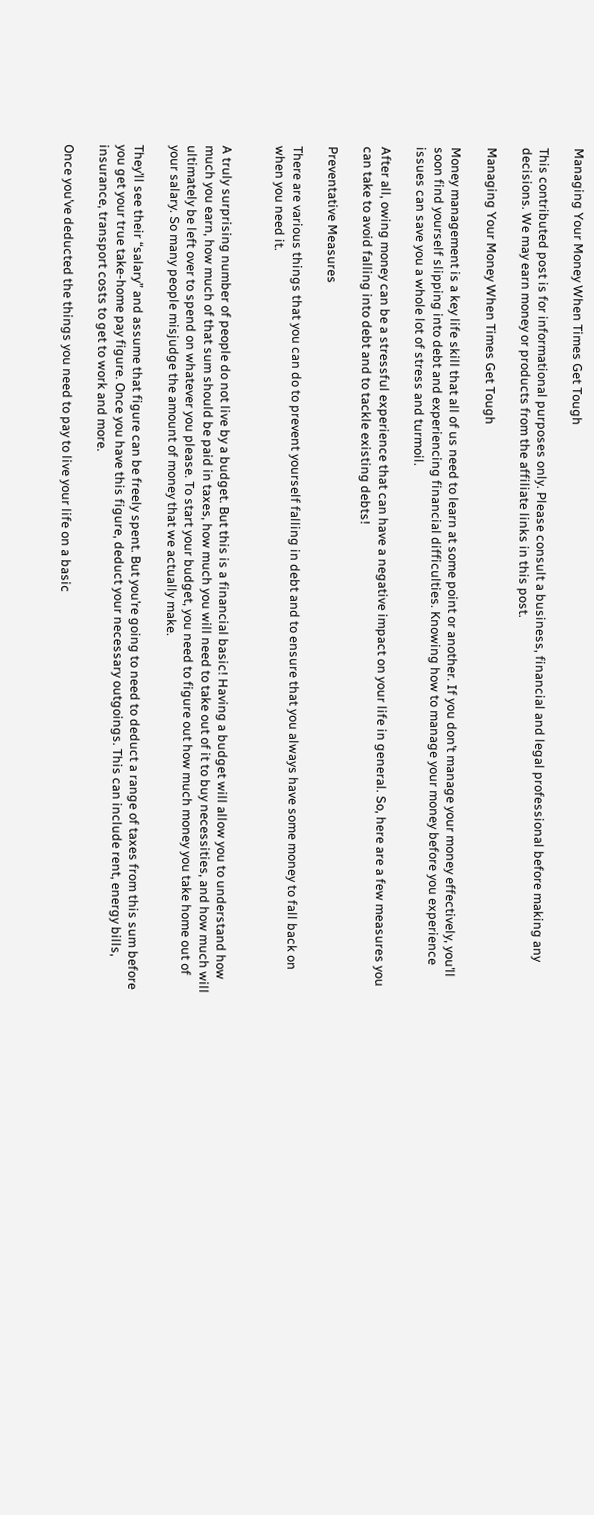Managing Your Money When Times Get Tough

This contributed post is for informational purposes only. Please consult a business, financial and legal professional before making any decisions. We may earn money or products from the affiliate links in this post.

Managing Your Money When Times Get Tough

Money management is a key life skill that all of us need to learn at some point or another. If you don’t manage your money effectively, you’ll soon find yourself slipping into debt and experiencing financial difficulties. Knowing how to manage your money before you experience issues can save you a whole lot of stress and turmoil.

After all, owing money can be a stressful experience that can have a negative impact on your life in general. So, here are a few measures you can take to avoid falling into debt and to tackle existing debts!

Preventative Measures

There are various things that you can do to prevent yourself falling in debt and to ensure that you always have some money to fall back on when you need it.


A truly surprising number of people do not live by a budget. But this is a financial basic! Having a budget will allow you to understand how much you earn, how much of that sum should be paid in taxes, how much you will need to take out of it to buy necessities, and how much will ultimately be left over to spend on whatever you please. To start your budget, you need to figure out how much money you take home out of your salary. So many people misjudge the amount of money that we actually make.

They’ll see their “salary” and assume that figure can be freely spent. But you’re going to need to deduct a range of taxes from this sum before you get your true take-home pay figure. Once you have this figure, deduct your necessary outgoings. This can include rent, energy bills, insurance, transport costs to get to work and more.

Once you’ve deducted the things you need to pay to live your life on a basic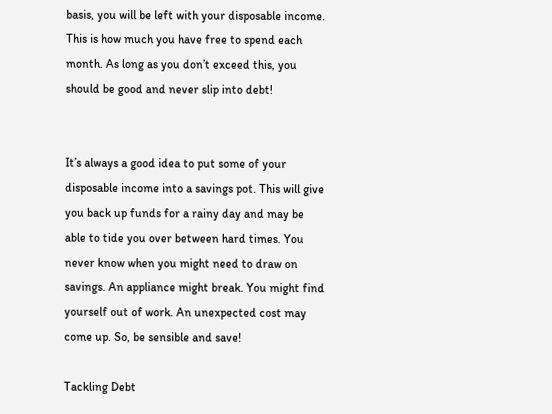basis, you will be left with your disposable income. This is how much you have free to spend each month. As long as you don’t exceed this, you should be good and never slip into debt!


It’s always a good idea to put some of your disposable income into a savings pot. This will give you back up funds for a rainy day and may be able to tide you over between hard times. You never know when you might need to draw on savings. An appliance might break. You might find yourself out of work. An unexpected cost may come up. So, be sensible and save!

Tackling Debt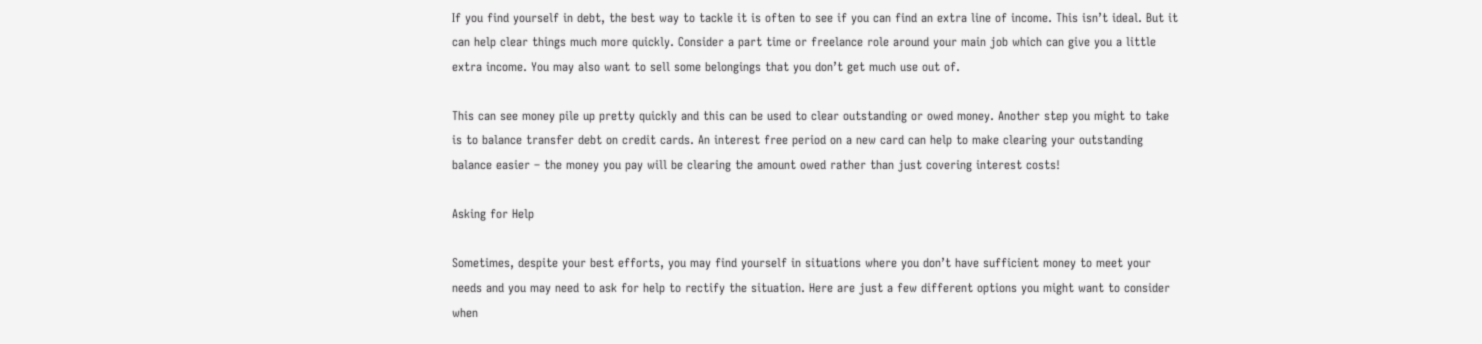If you find yourself in debt, the best way to tackle it is often to see if you can find an extra line of income. This isn’t ideal. But it can help clear things much more quickly. Consider a part time or freelance role around your main job which can give you a little extra income. You may also want to sell some belongings that you don’t get much use out of.

This can see money pile up pretty quickly and this can be used to clear outstanding or owed money. Another step you might to take is to balance transfer debt on credit cards. An interest free period on a new card can help to make clearing your outstanding balance easier – the money you pay will be clearing the amount owed rather than just covering interest costs!

Asking for Help

Sometimes, despite your best efforts, you may find yourself in situations where you don’t have sufficient money to meet your needs and you may need to ask for help to rectify the situation. Here are just a few different options you might want to consider when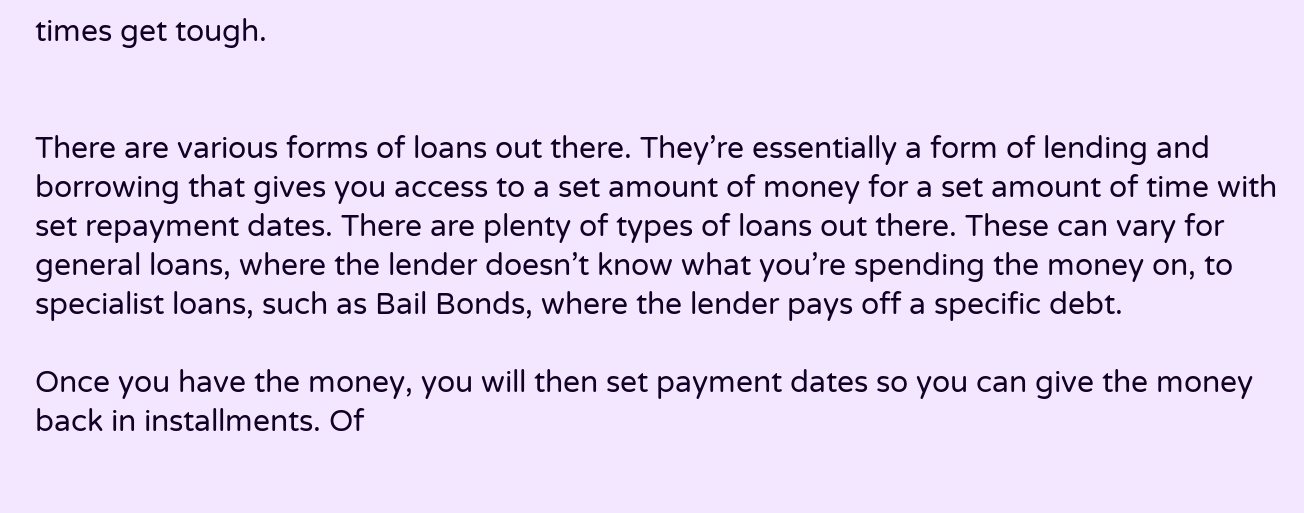times get tough.


There are various forms of loans out there. They’re essentially a form of lending and borrowing that gives you access to a set amount of money for a set amount of time with set repayment dates. There are plenty of types of loans out there. These can vary for general loans, where the lender doesn’t know what you’re spending the money on, to specialist loans, such as Bail Bonds, where the lender pays off a specific debt.

Once you have the money, you will then set payment dates so you can give the money back in installments. Of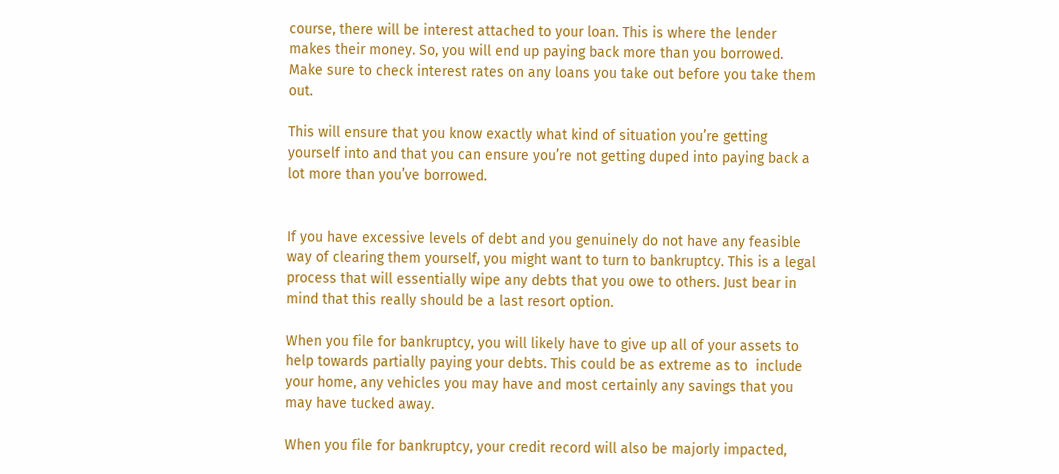course, there will be interest attached to your loan. This is where the lender makes their money. So, you will end up paying back more than you borrowed. Make sure to check interest rates on any loans you take out before you take them out.

This will ensure that you know exactly what kind of situation you’re getting yourself into and that you can ensure you’re not getting duped into paying back a lot more than you’ve borrowed.


If you have excessive levels of debt and you genuinely do not have any feasible way of clearing them yourself, you might want to turn to bankruptcy. This is a legal process that will essentially wipe any debts that you owe to others. Just bear in mind that this really should be a last resort option.

When you file for bankruptcy, you will likely have to give up all of your assets to help towards partially paying your debts. This could be as extreme as to  include your home, any vehicles you may have and most certainly any savings that you may have tucked away.

When you file for bankruptcy, your credit record will also be majorly impacted,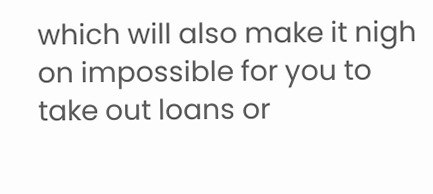which will also make it nigh on impossible for you to take out loans or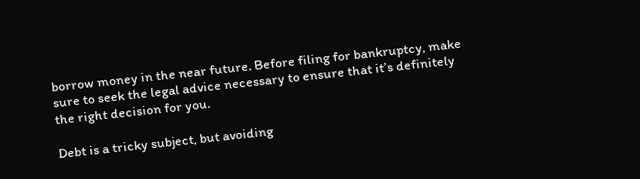borrow money in the near future. Before filing for bankruptcy, make sure to seek the legal advice necessary to ensure that it’s definitely the right decision for you.

Debt is a tricky subject, but avoiding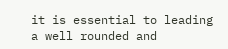it is essential to leading a well rounded and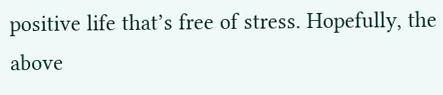positive life that’s free of stress. Hopefully, the above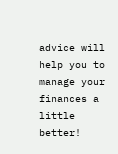advice will help you to manage your finances a little better!